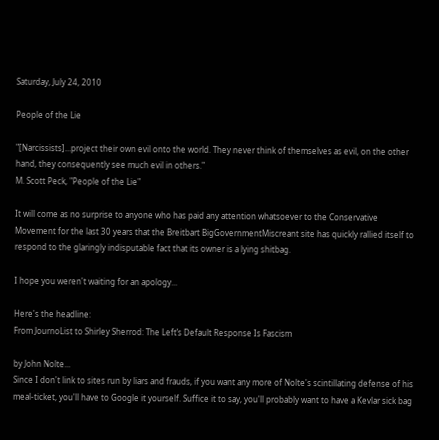Saturday, July 24, 2010

People of the Lie

"[Narcissists]...project their own evil onto the world. They never think of themselves as evil, on the other hand, they consequently see much evil in others."
M. Scott Peck, "People of the Lie"

It will come as no surprise to anyone who has paid any attention whatsoever to the Conservative Movement for the last 30 years that the Breitbart BigGovernmentMiscreant site has quickly rallied itself to respond to the glaringly indisputable fact that its owner is a lying shitbag.

I hope you weren't waiting for an apology...

Here's the headline:
From JournoList to Shirley Sherrod: The Left’s Default Response Is Fascism

by John Nolte...
Since I don't link to sites run by liars and frauds, if you want any more of Nolte's scintillating defense of his meal-ticket, you'll have to Google it yourself. Suffice it to say, you'll probably want to have a Kevlar sick bag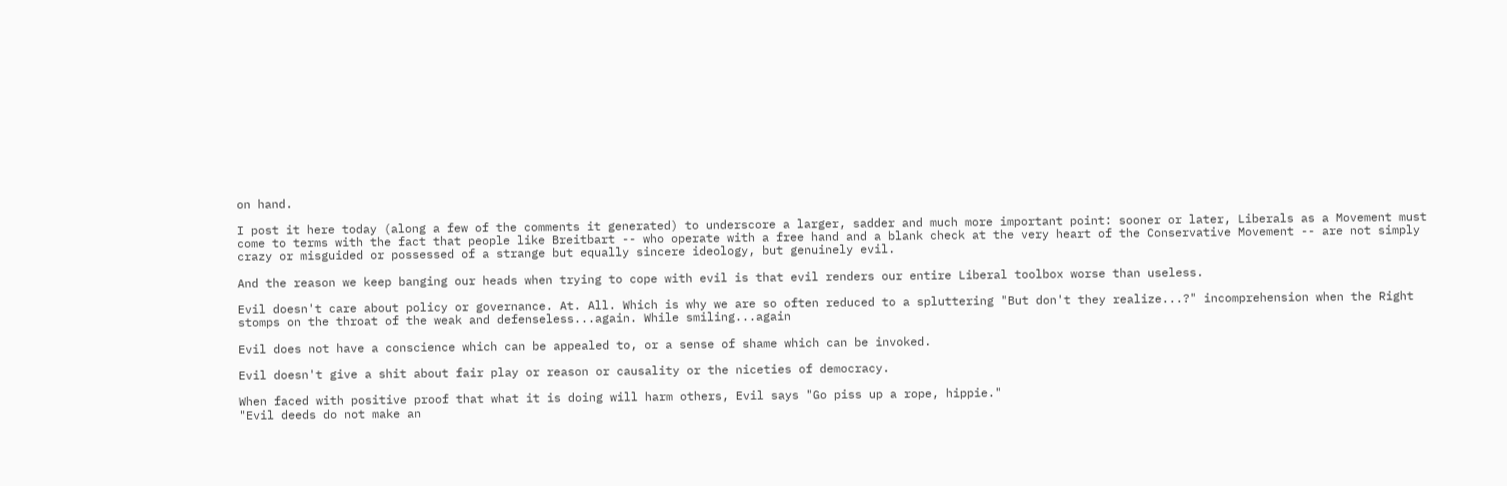on hand.

I post it here today (along a few of the comments it generated) to underscore a larger, sadder and much more important point: sooner or later, Liberals as a Movement must come to terms with the fact that people like Breitbart -- who operate with a free hand and a blank check at the very heart of the Conservative Movement -- are not simply crazy or misguided or possessed of a strange but equally sincere ideology, but genuinely evil.

And the reason we keep banging our heads when trying to cope with evil is that evil renders our entire Liberal toolbox worse than useless.

Evil doesn't care about policy or governance. At. All. Which is why we are so often reduced to a spluttering "But don't they realize...?" incomprehension when the Right stomps on the throat of the weak and defenseless...again. While smiling...again

Evil does not have a conscience which can be appealed to, or a sense of shame which can be invoked.

Evil doesn't give a shit about fair play or reason or causality or the niceties of democracy.

When faced with positive proof that what it is doing will harm others, Evil says "Go piss up a rope, hippie."
"Evil deeds do not make an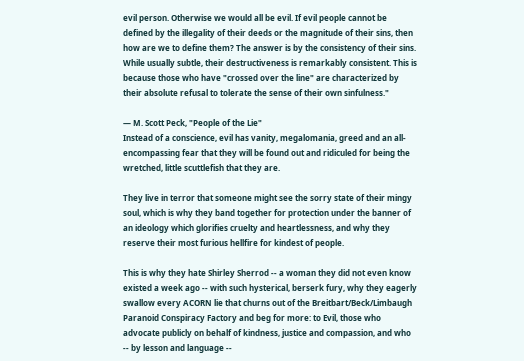evil person. Otherwise we would all be evil. If evil people cannot be defined by the illegality of their deeds or the magnitude of their sins, then how are we to define them? The answer is by the consistency of their sins. While usually subtle, their destructiveness is remarkably consistent. This is because those who have "crossed over the line" are characterized by their absolute refusal to tolerate the sense of their own sinfulness."

— M. Scott Peck, "People of the Lie"
Instead of a conscience, evil has vanity, megalomania, greed and an all-encompassing fear that they will be found out and ridiculed for being the wretched, little scuttlefish that they are.

They live in terror that someone might see the sorry state of their mingy soul, which is why they band together for protection under the banner of an ideology which glorifies cruelty and heartlessness, and why they reserve their most furious hellfire for kindest of people.

This is why they hate Shirley Sherrod -- a woman they did not even know existed a week ago -- with such hysterical, berserk fury, why they eagerly swallow every ACORN lie that churns out of the Breitbart/Beck/Limbaugh Paranoid Conspiracy Factory and beg for more: to Evil, those who advocate publicly on behalf of kindness, justice and compassion, and who -- by lesson and language --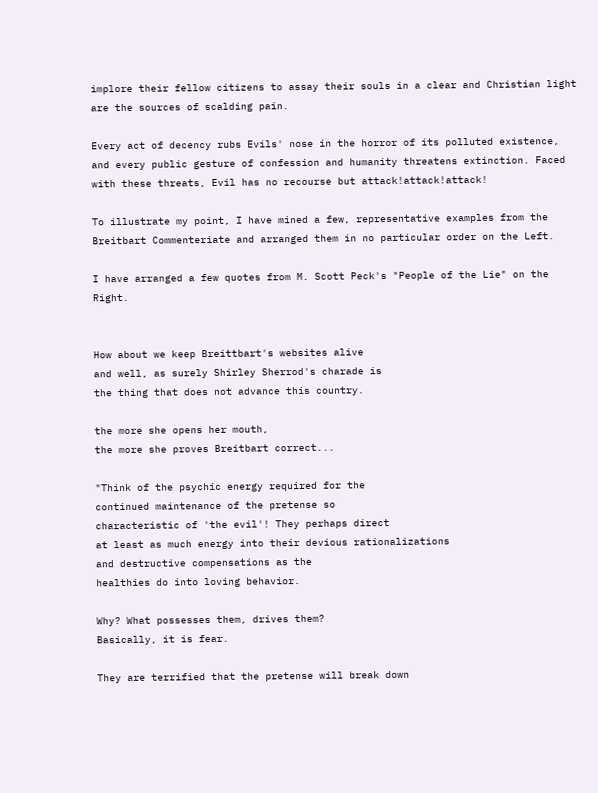implore their fellow citizens to assay their souls in a clear and Christian light are the sources of scalding pain.

Every act of decency rubs Evils' nose in the horror of its polluted existence, and every public gesture of confession and humanity threatens extinction. Faced with these threats, Evil has no recourse but attack!attack!attack!

To illustrate my point, I have mined a few, representative examples from the Breitbart Commenteriate and arranged them in no particular order on the Left.

I have arranged a few quotes from M. Scott Peck's "People of the Lie" on the Right.


How about we keep Breittbart's websites alive
and well, as surely Shirley Sherrod's charade is
the thing that does not advance this country.

the more she opens her mouth,
the more she proves Breitbart correct...

"Think of the psychic energy required for the
continued maintenance of the pretense so
characteristic of 'the evil'! They perhaps direct
at least as much energy into their devious rationalizations
and destructive compensations as the
healthies do into loving behavior.

Why? What possesses them, drives them?
Basically, it is fear.

They are terrified that the pretense will break down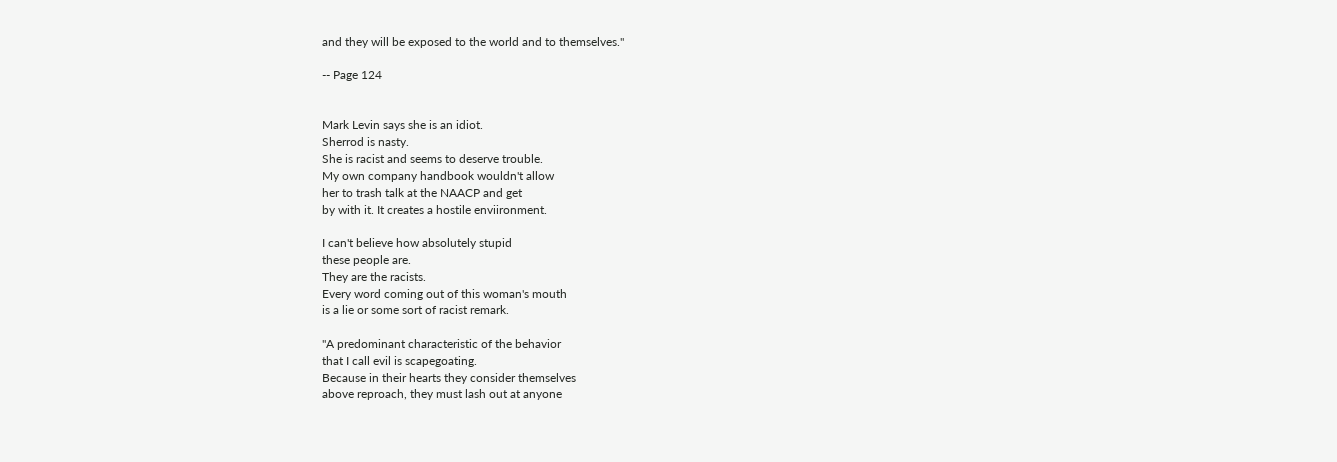and they will be exposed to the world and to themselves."

-- Page 124


Mark Levin says she is an idiot.
Sherrod is nasty.
She is racist and seems to deserve trouble.
My own company handbook wouldn't allow
her to trash talk at the NAACP and get
by with it. It creates a hostile enviironment.

I can't believe how absolutely stupid
these people are.
They are the racists.
Every word coming out of this woman's mouth
is a lie or some sort of racist remark.

"A predominant characteristic of the behavior
that I call evil is scapegoating.
Because in their hearts they consider themselves
above reproach, they must lash out at anyone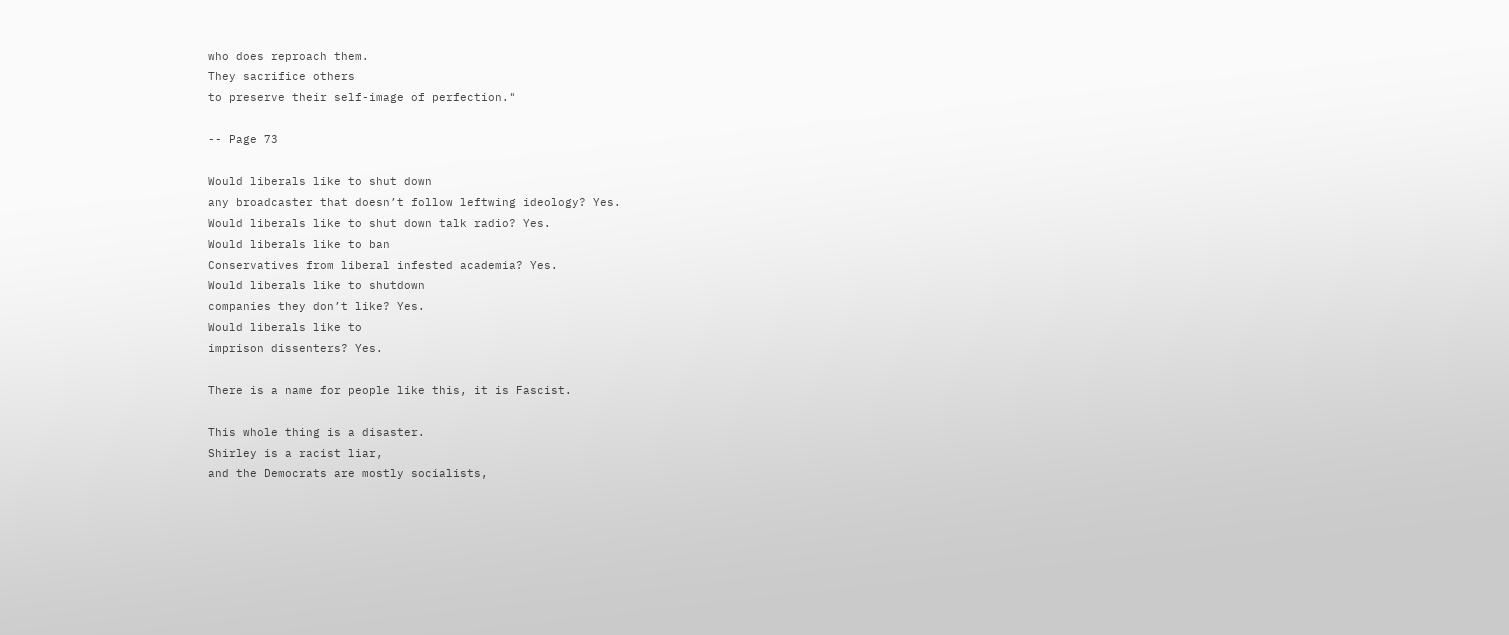who does reproach them.
They sacrifice others
to preserve their self-image of perfection."

-- Page 73

Would liberals like to shut down
any broadcaster that doesn’t follow leftwing ideology? Yes.
Would liberals like to shut down talk radio? Yes.
Would liberals like to ban
Conservatives from liberal infested academia? Yes.
Would liberals like to shutdown
companies they don’t like? Yes.
Would liberals like to
imprison dissenters? Yes.

There is a name for people like this, it is Fascist.

This whole thing is a disaster.
Shirley is a racist liar,
and the Democrats are mostly socialists,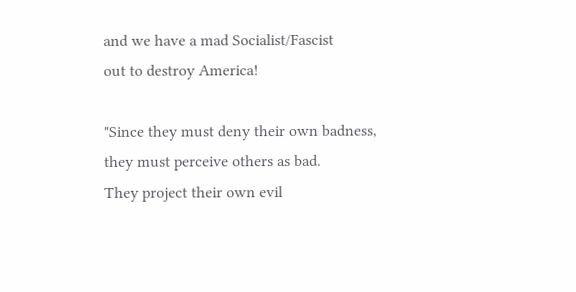and we have a mad Socialist/Fascist
out to destroy America!

"Since they must deny their own badness,
they must perceive others as bad.
They project their own evil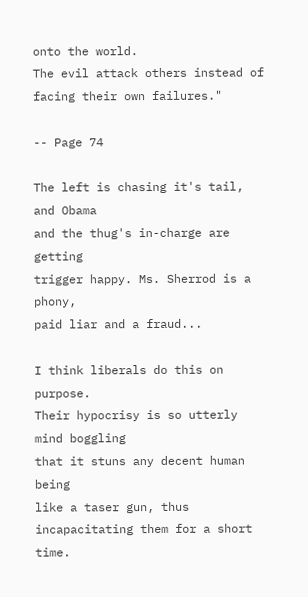onto the world.
The evil attack others instead of facing their own failures."

-- Page 74

The left is chasing it's tail, and Obama
and the thug's in-charge are getting
trigger happy. Ms. Sherrod is a phony,
paid liar and a fraud...

I think liberals do this on purpose.
Their hypocrisy is so utterly mind boggling
that it stuns any decent human being
like a taser gun, thus incapacitating them for a short time.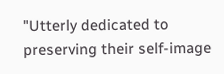"Utterly dedicated to preserving their self-image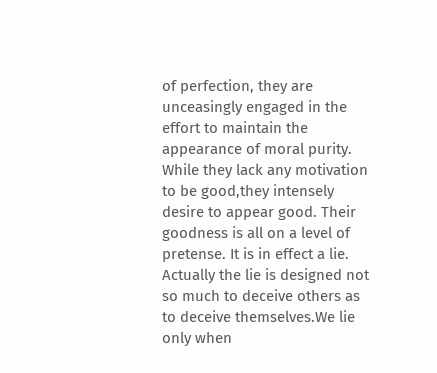of perfection, they are unceasingly engaged in the effort to maintain the appearance of moral purity.
While they lack any motivation to be good,they intensely desire to appear good. Their goodness is all on a level of pretense. It is in effect a lie. Actually the lie is designed not so much to deceive others as to deceive themselves.We lie only when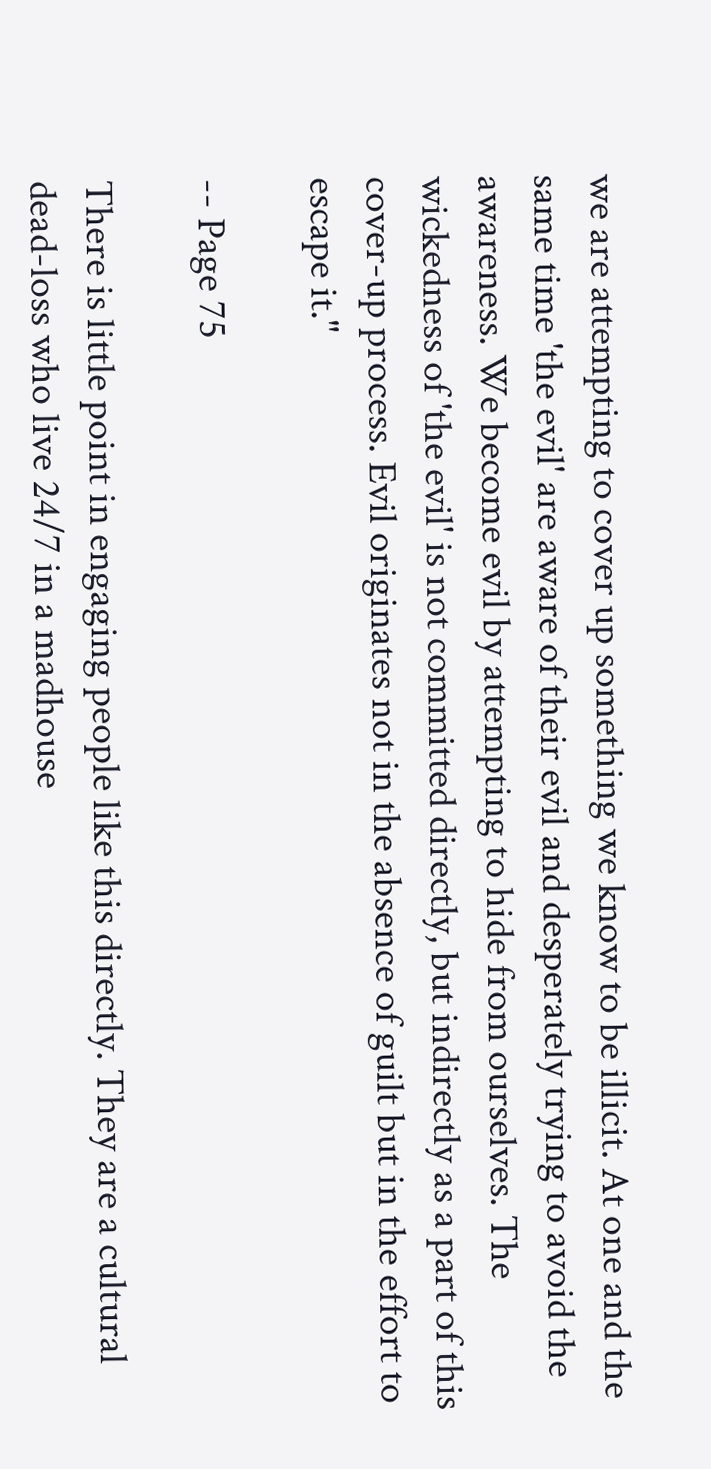we are attempting to cover up something we know to be illicit. At one and the same time 'the evil' are aware of their evil and desperately trying to avoid the awareness. We become evil by attempting to hide from ourselves. The wickedness of 'the evil' is not committed directly, but indirectly as a part of this cover-up process. Evil originates not in the absence of guilt but in the effort to escape it."

-- Page 75

There is little point in engaging people like this directly. They are a cultural dead-loss who live 24/7 in a madhouse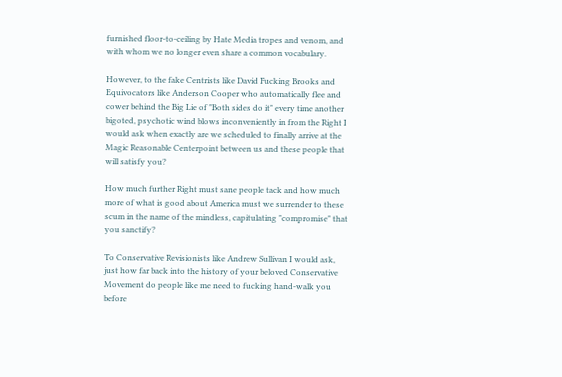furnished floor-to-ceiling by Hate Media tropes and venom, and with whom we no longer even share a common vocabulary.

However, to the fake Centrists like David Fucking Brooks and Equivocators like Anderson Cooper who automatically flee and cower behind the Big Lie of "Both sides do it" every time another bigoted, psychotic wind blows inconveniently in from the Right I would ask when exactly are we scheduled to finally arrive at the Magic Reasonable Centerpoint between us and these people that will satisfy you?

How much further Right must sane people tack and how much more of what is good about America must we surrender to these scum in the name of the mindless, capitulating "compromise" that you sanctify?

To Conservative Revisionists like Andrew Sullivan I would ask, just how far back into the history of your beloved Conservative Movement do people like me need to fucking hand-walk you before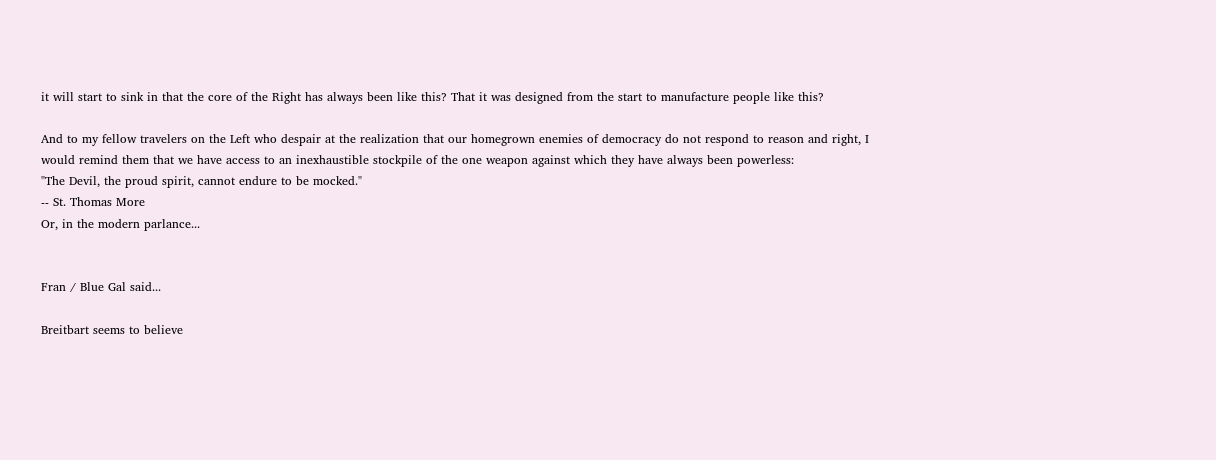it will start to sink in that the core of the Right has always been like this? That it was designed from the start to manufacture people like this?

And to my fellow travelers on the Left who despair at the realization that our homegrown enemies of democracy do not respond to reason and right, I would remind them that we have access to an inexhaustible stockpile of the one weapon against which they have always been powerless:
"The Devil, the proud spirit, cannot endure to be mocked."
-- St. Thomas More
Or, in the modern parlance...


Fran / Blue Gal said...

Breitbart seems to believe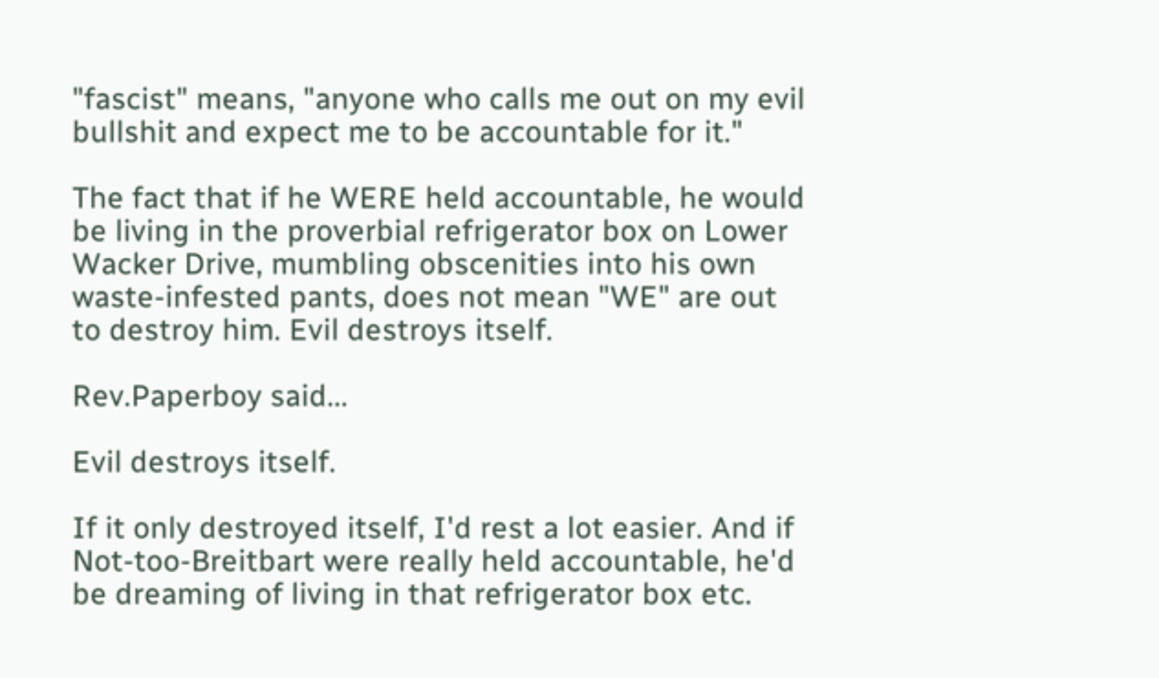"fascist" means, "anyone who calls me out on my evil bullshit and expect me to be accountable for it."

The fact that if he WERE held accountable, he would be living in the proverbial refrigerator box on Lower Wacker Drive, mumbling obscenities into his own waste-infested pants, does not mean "WE" are out to destroy him. Evil destroys itself.

Rev.Paperboy said...

Evil destroys itself.

If it only destroyed itself, I'd rest a lot easier. And if Not-too-Breitbart were really held accountable, he'd be dreaming of living in that refrigerator box etc.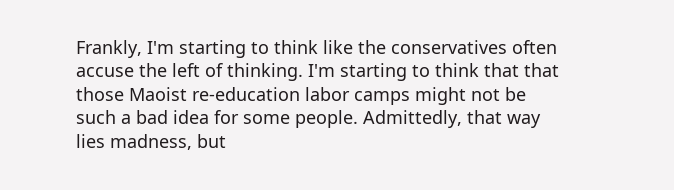Frankly, I'm starting to think like the conservatives often accuse the left of thinking. I'm starting to think that that those Maoist re-education labor camps might not be such a bad idea for some people. Admittedly, that way lies madness, but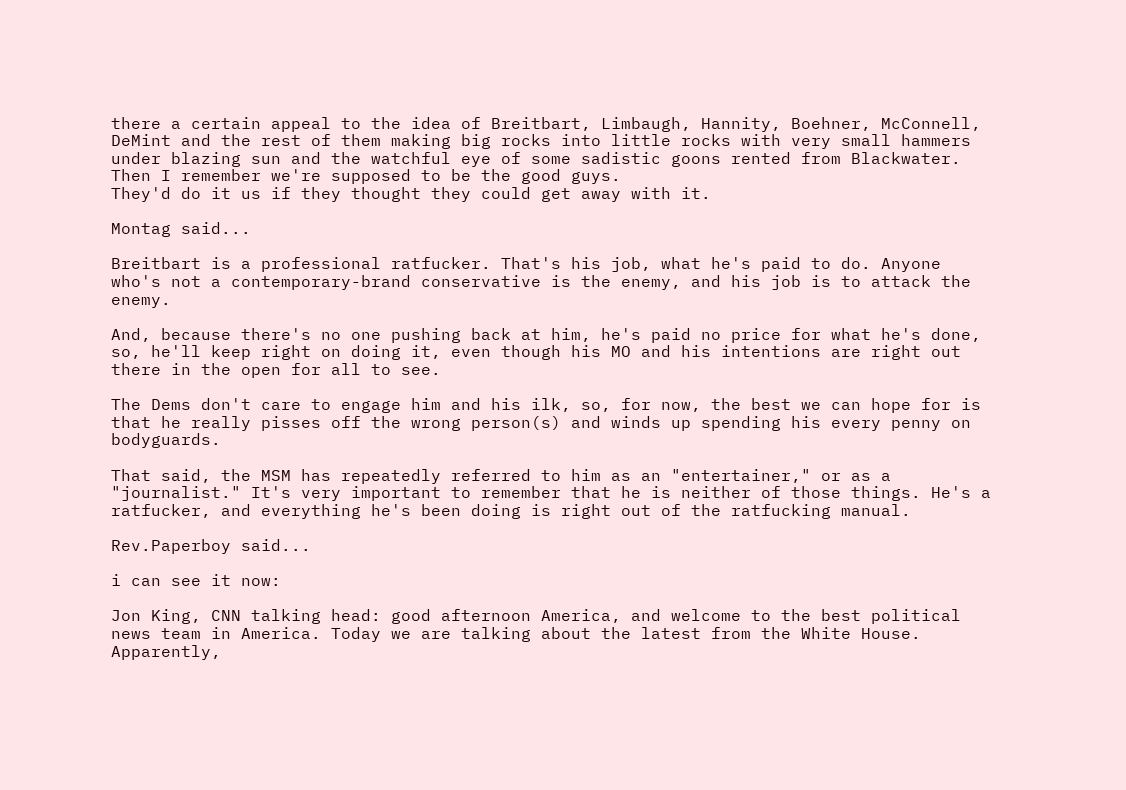there a certain appeal to the idea of Breitbart, Limbaugh, Hannity, Boehner, McConnell, DeMint and the rest of them making big rocks into little rocks with very small hammers under blazing sun and the watchful eye of some sadistic goons rented from Blackwater.
Then I remember we're supposed to be the good guys.
They'd do it us if they thought they could get away with it.

Montag said...

Breitbart is a professional ratfucker. That's his job, what he's paid to do. Anyone who's not a contemporary-brand conservative is the enemy, and his job is to attack the enemy.

And, because there's no one pushing back at him, he's paid no price for what he's done, so, he'll keep right on doing it, even though his MO and his intentions are right out there in the open for all to see.

The Dems don't care to engage him and his ilk, so, for now, the best we can hope for is that he really pisses off the wrong person(s) and winds up spending his every penny on bodyguards.

That said, the MSM has repeatedly referred to him as an "entertainer," or as a "journalist." It's very important to remember that he is neither of those things. He's a ratfucker, and everything he's been doing is right out of the ratfucking manual.

Rev.Paperboy said...

i can see it now:

Jon King, CNN talking head: good afternoon America, and welcome to the best political news team in America. Today we are talking about the latest from the White House. Apparently,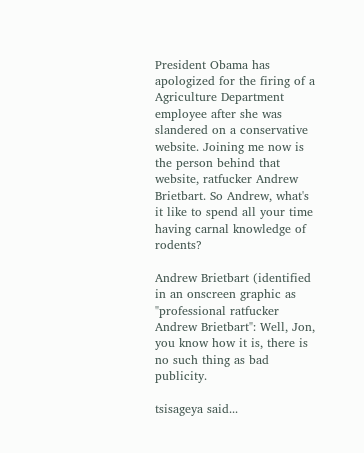President Obama has apologized for the firing of a Agriculture Department employee after she was slandered on a conservative website. Joining me now is the person behind that website, ratfucker Andrew Brietbart. So Andrew, what's it like to spend all your time having carnal knowledge of rodents?

Andrew Brietbart (identified in an onscreen graphic as "professional ratfucker Andrew Brietbart": Well, Jon, you know how it is, there is no such thing as bad publicity.

tsisageya said...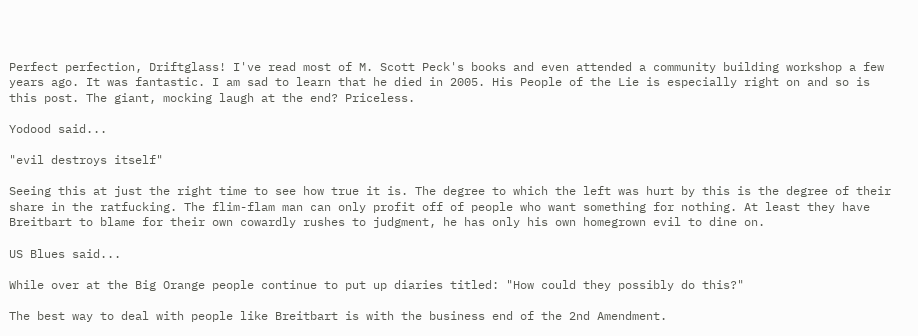Perfect perfection, Driftglass! I've read most of M. Scott Peck's books and even attended a community building workshop a few years ago. It was fantastic. I am sad to learn that he died in 2005. His People of the Lie is especially right on and so is this post. The giant, mocking laugh at the end? Priceless.

Yodood said...

"evil destroys itself"

Seeing this at just the right time to see how true it is. The degree to which the left was hurt by this is the degree of their share in the ratfucking. The flim-flam man can only profit off of people who want something for nothing. At least they have Breitbart to blame for their own cowardly rushes to judgment, he has only his own homegrown evil to dine on.

US Blues said...

While over at the Big Orange people continue to put up diaries titled: "How could they possibly do this?"

The best way to deal with people like Breitbart is with the business end of the 2nd Amendment.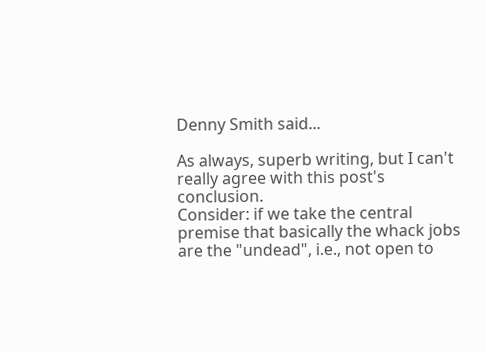Denny Smith said...

As always, superb writing, but I can't really agree with this post's conclusion.
Consider: if we take the central premise that basically the whack jobs are the "undead", i.e., not open to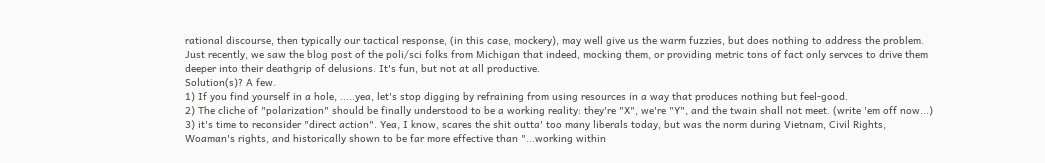rational discourse, then typically our tactical response, (in this case, mockery), may well give us the warm fuzzies, but does nothing to address the problem. Just recently, we saw the blog post of the poli/sci folks from Michigan that indeed, mocking them, or providing metric tons of fact only servces to drive them deeper into their deathgrip of delusions. It's fun, but not at all productive.
Solution(s)? A few.
1) If you find yourself in a hole, .....yea, let's stop digging by refraining from using resources in a way that produces nothing but feel-good.
2) The cliche of "polarization" should be finally understood to be a working reality: they're "X", we're "Y", and the twain shall not meet. (write 'em off now...)
3) it's time to reconsider "direct action". Yea, I know, scares the shit outta' too many liberals today, but was the norm during Vietnam, Civil Rights, Woaman's rights, and historically shown to be far more effective than "...working within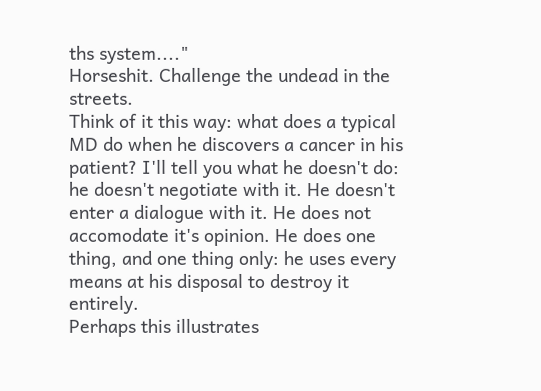ths system...."
Horseshit. Challenge the undead in the streets.
Think of it this way: what does a typical MD do when he discovers a cancer in his patient? I'll tell you what he doesn't do: he doesn't negotiate with it. He doesn't enter a dialogue with it. He does not accomodate it's opinion. He does one thing, and one thing only: he uses every means at his disposal to destroy it entirely.
Perhaps this illustrates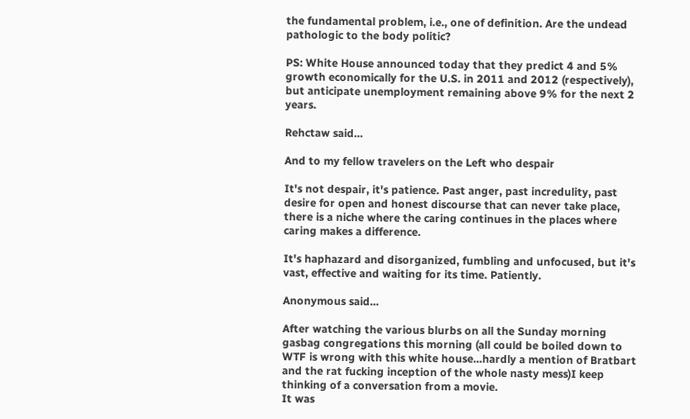the fundamental problem, i.e., one of definition. Are the undead pathologic to the body politic?

PS: White House announced today that they predict 4 and 5% growth economically for the U.S. in 2011 and 2012 (respectively), but anticipate unemployment remaining above 9% for the next 2 years.

Rehctaw said...

And to my fellow travelers on the Left who despair

It's not despair, it's patience. Past anger, past incredulity, past desire for open and honest discourse that can never take place, there is a niche where the caring continues in the places where caring makes a difference.

It's haphazard and disorganized, fumbling and unfocused, but it's vast, effective and waiting for its time. Patiently.

Anonymous said...

After watching the various blurbs on all the Sunday morning gasbag congregations this morning (all could be boiled down to WTF is wrong with this white house...hardly a mention of Bratbart and the rat fucking inception of the whole nasty mess)I keep thinking of a conversation from a movie.
It was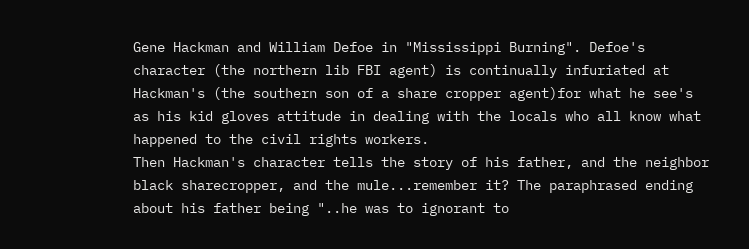Gene Hackman and William Defoe in "Mississippi Burning". Defoe's character (the northern lib FBI agent) is continually infuriated at Hackman's (the southern son of a share cropper agent)for what he see's as his kid gloves attitude in dealing with the locals who all know what happened to the civil rights workers.
Then Hackman's character tells the story of his father, and the neighbor black sharecropper, and the mule...remember it? The paraphrased ending about his father being "..he was to ignorant to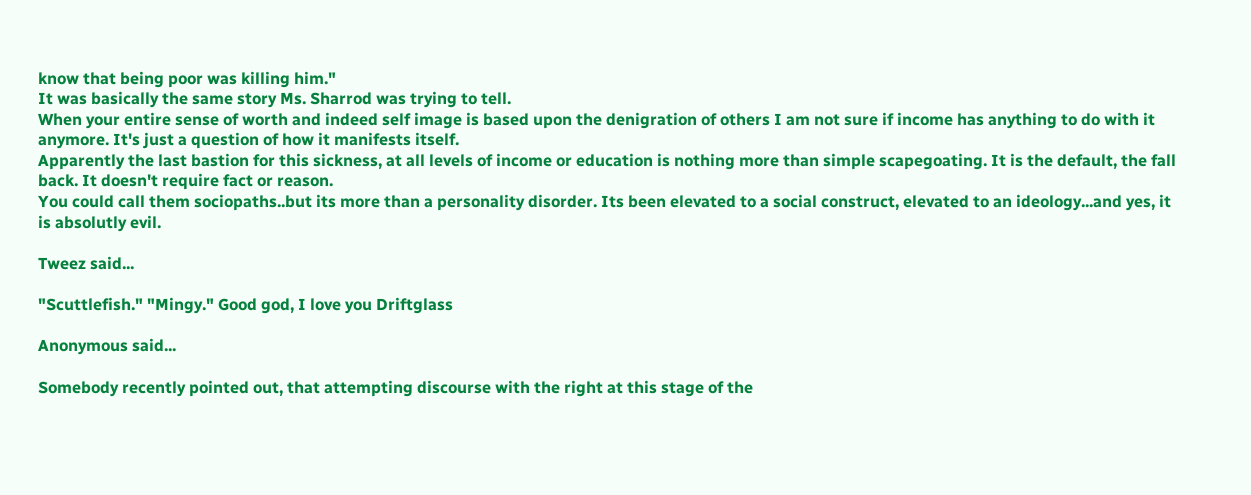know that being poor was killing him."
It was basically the same story Ms. Sharrod was trying to tell.
When your entire sense of worth and indeed self image is based upon the denigration of others I am not sure if income has anything to do with it anymore. It's just a question of how it manifests itself.
Apparently the last bastion for this sickness, at all levels of income or education is nothing more than simple scapegoating. It is the default, the fall back. It doesn't require fact or reason.
You could call them sociopaths..but its more than a personality disorder. Its been elevated to a social construct, elevated to an ideology...and yes, it is absolutly evil.

Tweez said...

"Scuttlefish." "Mingy." Good god, I love you Driftglass

Anonymous said...

Somebody recently pointed out, that attempting discourse with the right at this stage of the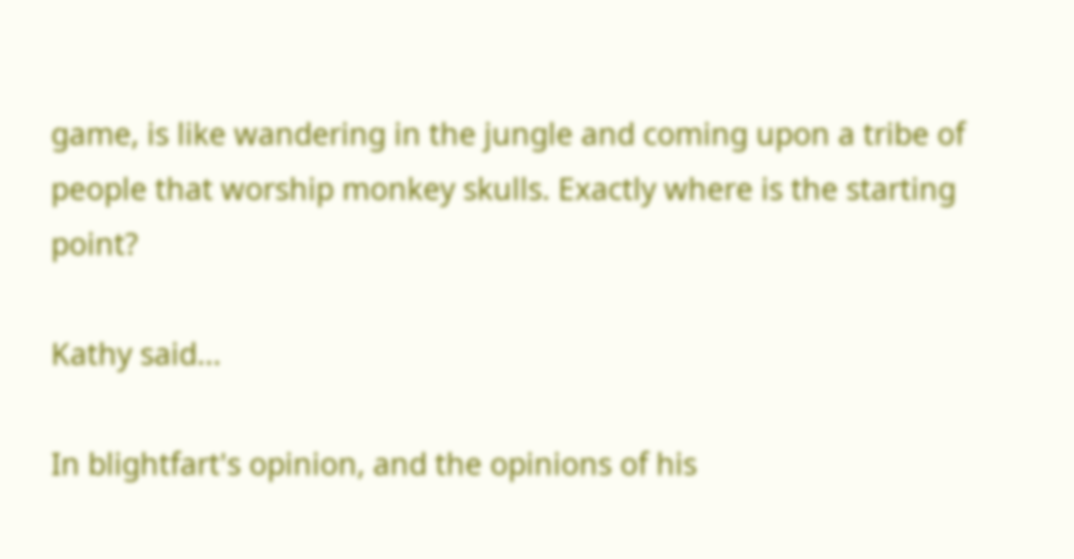game, is like wandering in the jungle and coming upon a tribe of people that worship monkey skulls. Exactly where is the starting point?

Kathy said...

In blightfart's opinion, and the opinions of his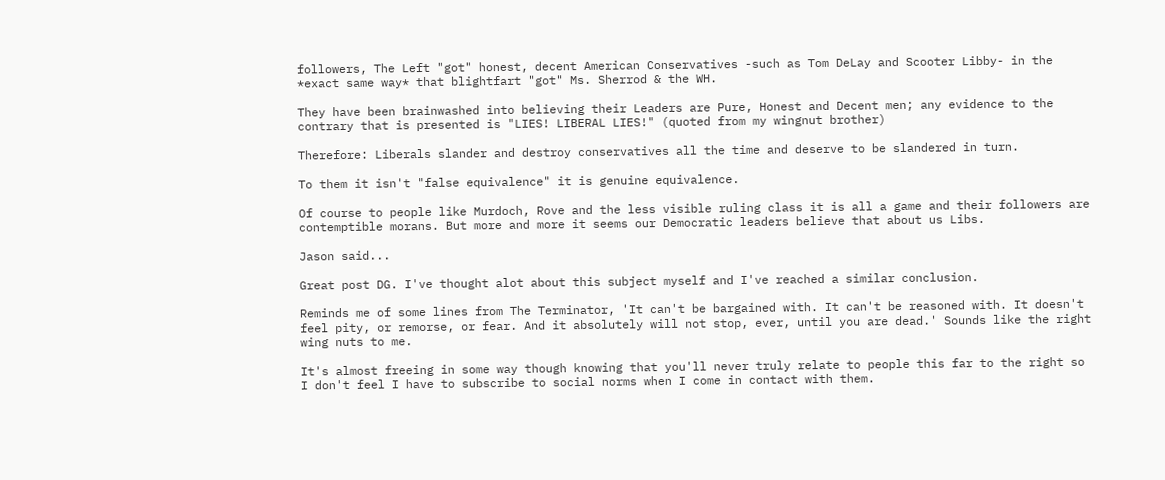followers, The Left "got" honest, decent American Conservatives -such as Tom DeLay and Scooter Libby- in the *exact same way* that blightfart "got" Ms. Sherrod & the WH.

They have been brainwashed into believing their Leaders are Pure, Honest and Decent men; any evidence to the contrary that is presented is "LIES! LIBERAL LIES!" (quoted from my wingnut brother)

Therefore: Liberals slander and destroy conservatives all the time and deserve to be slandered in turn.

To them it isn't "false equivalence" it is genuine equivalence.

Of course to people like Murdoch, Rove and the less visible ruling class it is all a game and their followers are contemptible morans. But more and more it seems our Democratic leaders believe that about us Libs.

Jason said...

Great post DG. I've thought alot about this subject myself and I've reached a similar conclusion.

Reminds me of some lines from The Terminator, 'It can't be bargained with. It can't be reasoned with. It doesn't feel pity, or remorse, or fear. And it absolutely will not stop, ever, until you are dead.' Sounds like the right wing nuts to me.

It's almost freeing in some way though knowing that you'll never truly relate to people this far to the right so I don't feel I have to subscribe to social norms when I come in contact with them.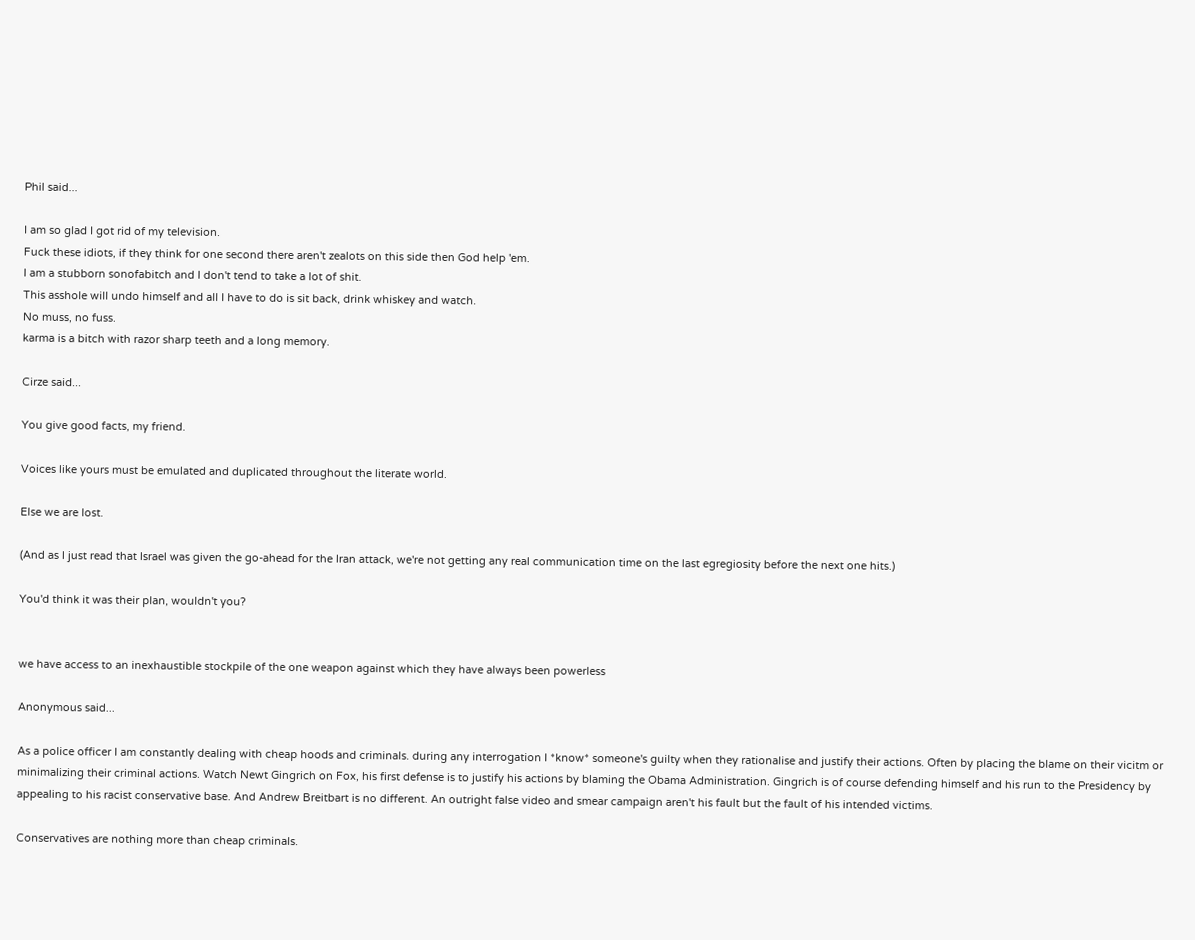Phil said...

I am so glad I got rid of my television.
Fuck these idiots, if they think for one second there aren't zealots on this side then God help 'em.
I am a stubborn sonofabitch and I don't tend to take a lot of shit.
This asshole will undo himself and all I have to do is sit back, drink whiskey and watch.
No muss, no fuss.
karma is a bitch with razor sharp teeth and a long memory.

Cirze said...

You give good facts, my friend.

Voices like yours must be emulated and duplicated throughout the literate world.

Else we are lost.

(And as I just read that Israel was given the go-ahead for the Iran attack, we're not getting any real communication time on the last egregiosity before the next one hits.)

You'd think it was their plan, wouldn't you?


we have access to an inexhaustible stockpile of the one weapon against which they have always been powerless

Anonymous said...

As a police officer I am constantly dealing with cheap hoods and criminals. during any interrogation I *know* someone's guilty when they rationalise and justify their actions. Often by placing the blame on their vicitm or minimalizing their criminal actions. Watch Newt Gingrich on Fox, his first defense is to justify his actions by blaming the Obama Administration. Gingrich is of course defending himself and his run to the Presidency by appealing to his racist conservative base. And Andrew Breitbart is no different. An outright false video and smear campaign aren't his fault but the fault of his intended victims.

Conservatives are nothing more than cheap criminals.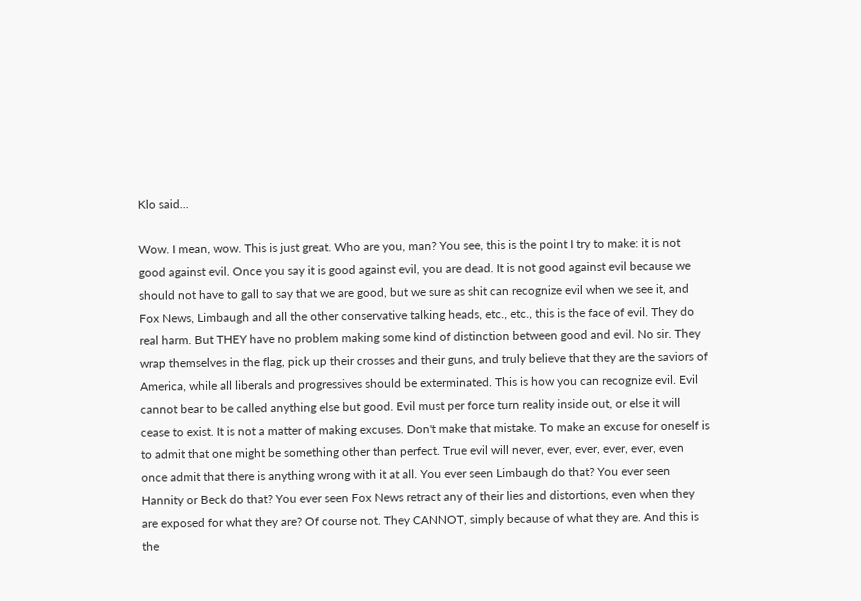Klo said...

Wow. I mean, wow. This is just great. Who are you, man? You see, this is the point I try to make: it is not good against evil. Once you say it is good against evil, you are dead. It is not good against evil because we should not have to gall to say that we are good, but we sure as shit can recognize evil when we see it, and Fox News, Limbaugh and all the other conservative talking heads, etc., etc., this is the face of evil. They do real harm. But THEY have no problem making some kind of distinction between good and evil. No sir. They wrap themselves in the flag, pick up their crosses and their guns, and truly believe that they are the saviors of America, while all liberals and progressives should be exterminated. This is how you can recognize evil. Evil cannot bear to be called anything else but good. Evil must per force turn reality inside out, or else it will cease to exist. It is not a matter of making excuses. Don't make that mistake. To make an excuse for oneself is to admit that one might be something other than perfect. True evil will never, ever, ever, ever, ever, even once admit that there is anything wrong with it at all. You ever seen Limbaugh do that? You ever seen Hannity or Beck do that? You ever seen Fox News retract any of their lies and distortions, even when they are exposed for what they are? Of course not. They CANNOT, simply because of what they are. And this is the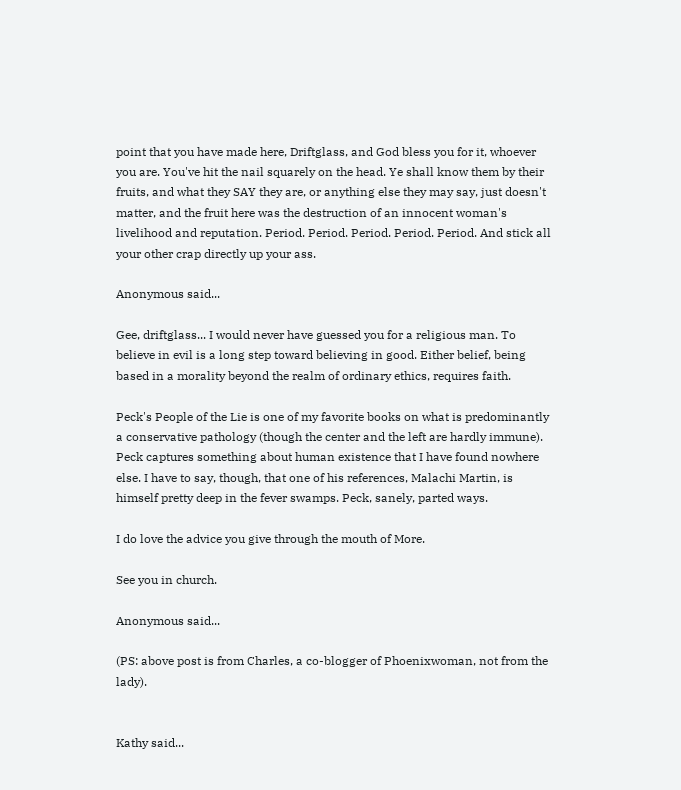point that you have made here, Driftglass, and God bless you for it, whoever you are. You've hit the nail squarely on the head. Ye shall know them by their fruits, and what they SAY they are, or anything else they may say, just doesn't matter, and the fruit here was the destruction of an innocent woman's livelihood and reputation. Period. Period. Period. Period. Period. And stick all your other crap directly up your ass.

Anonymous said...

Gee, driftglass... I would never have guessed you for a religious man. To believe in evil is a long step toward believing in good. Either belief, being based in a morality beyond the realm of ordinary ethics, requires faith.

Peck's People of the Lie is one of my favorite books on what is predominantly a conservative pathology (though the center and the left are hardly immune). Peck captures something about human existence that I have found nowhere else. I have to say, though, that one of his references, Malachi Martin, is himself pretty deep in the fever swamps. Peck, sanely, parted ways.

I do love the advice you give through the mouth of More.

See you in church.

Anonymous said...

(PS: above post is from Charles, a co-blogger of Phoenixwoman, not from the lady).


Kathy said...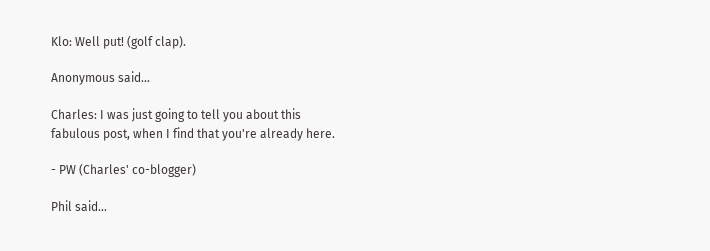Klo: Well put! (golf clap).

Anonymous said...

Charles: I was just going to tell you about this fabulous post, when I find that you're already here.

- PW (Charles' co-blogger)

Phil said...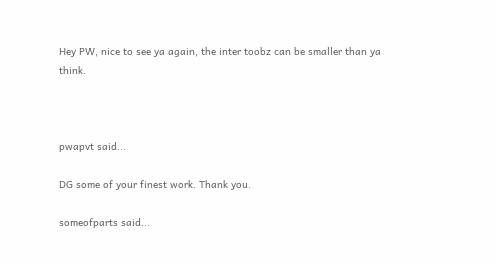Hey PW, nice to see ya again, the inter toobz can be smaller than ya think.



pwapvt said...

DG some of your finest work. Thank you.

someofparts said...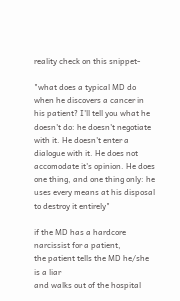reality check on this snippet-

"what does a typical MD do when he discovers a cancer in his patient? I'll tell you what he doesn't do: he doesn't negotiate with it. He doesn't enter a dialogue with it. He does not accomodate it's opinion. He does one thing, and one thing only: he uses every means at his disposal to destroy it entirely"

if the MD has a hardcore
narcissist for a patient,
the patient tells the MD he/she is a liar
and walks out of the hospital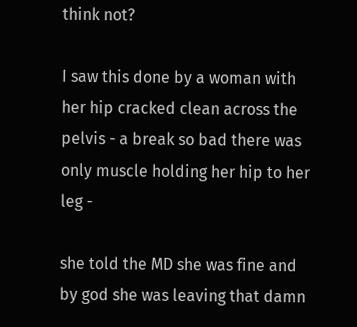think not?

I saw this done by a woman with her hip cracked clean across the pelvis - a break so bad there was only muscle holding her hip to her leg -

she told the MD she was fine and by god she was leaving that damn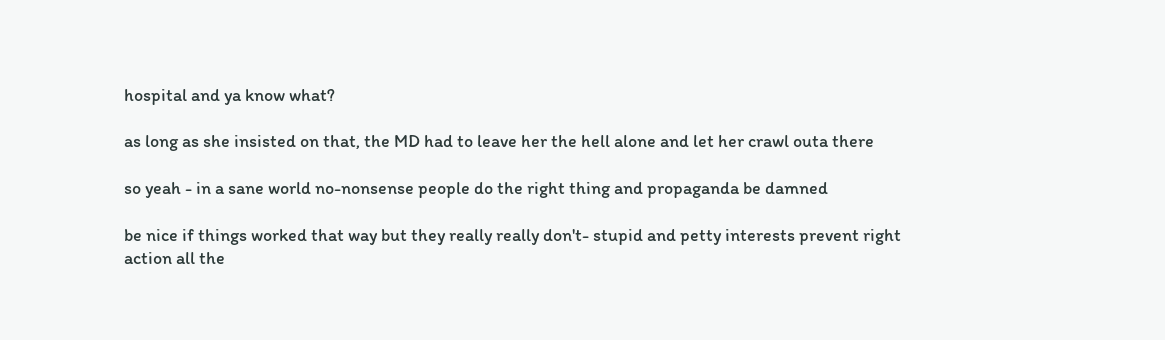hospital and ya know what?

as long as she insisted on that, the MD had to leave her the hell alone and let her crawl outa there

so yeah - in a sane world no-nonsense people do the right thing and propaganda be damned

be nice if things worked that way but they really really don't- stupid and petty interests prevent right action all the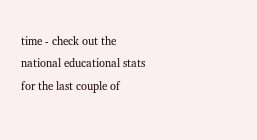time - check out the national educational stats for the last couple of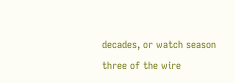decades, or watch season three of the wire